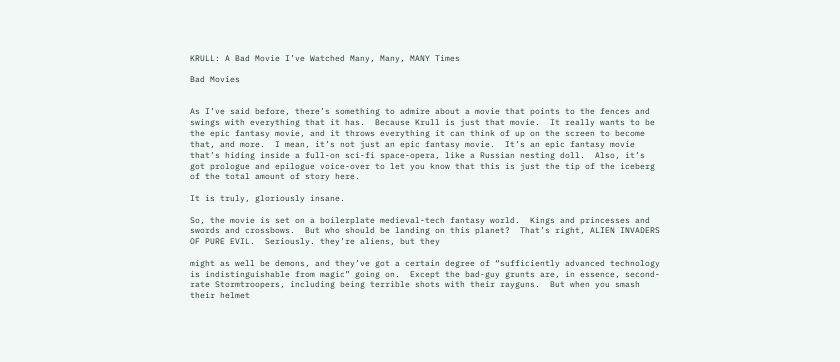KRULL: A Bad Movie I’ve Watched Many, Many, MANY Times

Bad Movies


As I’ve said before, there’s something to admire about a movie that points to the fences and swings with everything that it has.  Because Krull is just that movie.  It really wants to be the epic fantasy movie, and it throws everything it can think of up on the screen to become that, and more.  I mean, it’s not just an epic fantasy movie.  It’s an epic fantasy movie that’s hiding inside a full-on sci-fi space-opera, like a Russian nesting doll.  Also, it’s got prologue and epilogue voice-over to let you know that this is just the tip of the iceberg of the total amount of story here.

It is truly, gloriously insane.

So, the movie is set on a boilerplate medieval-tech fantasy world.  Kings and princesses and swords and crossbows.  But who should be landing on this planet?  That’s right, ALIEN INVADERS OF PURE EVIL.  Seriously. they’re aliens, but they

might as well be demons, and they’ve got a certain degree of “sufficiently advanced technology is indistinguishable from magic” going on.  Except the bad-guy grunts are, in essence, second-rate Stormtroopers, including being terrible shots with their rayguns.  But when you smash their helmet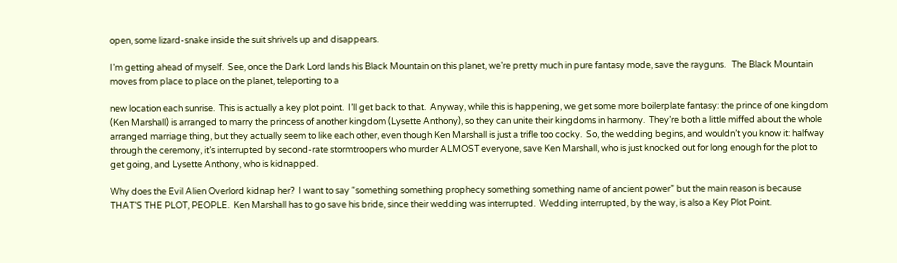open, some lizard-snake inside the suit shrivels up and disappears.

I’m getting ahead of myself.  See, once the Dark Lord lands his Black Mountain on this planet, we’re pretty much in pure fantasy mode, save the rayguns.   The Black Mountain moves from place to place on the planet, teleporting to a

new location each sunrise.  This is actually a key plot point.  I’ll get back to that.  Anyway, while this is happening, we get some more boilerplate fantasy: the prince of one kingdom (Ken Marshall) is arranged to marry the princess of another kingdom (Lysette Anthony), so they can unite their kingdoms in harmony.  They’re both a little miffed about the whole arranged marriage thing, but they actually seem to like each other, even though Ken Marshall is just a trifle too cocky.  So, the wedding begins, and wouldn’t you know it: halfway through the ceremony, it’s interrupted by second-rate stormtroopers who murder ALMOST everyone, save Ken Marshall, who is just knocked out for long enough for the plot to get going, and Lysette Anthony, who is kidnapped.

Why does the Evil Alien Overlord kidnap her?  I want to say “something something prophecy something something name of ancient power” but the main reason is because THAT’S THE PLOT, PEOPLE.  Ken Marshall has to go save his bride, since their wedding was interrupted.  Wedding interrupted, by the way, is also a Key Plot Point.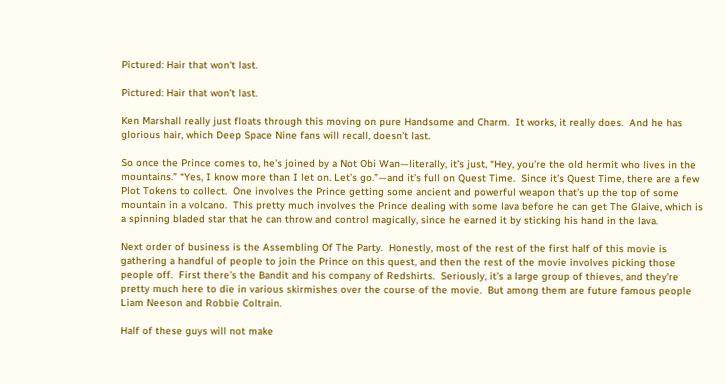Pictured: Hair that won't last.

Pictured: Hair that won’t last.

Ken Marshall really just floats through this moving on pure Handsome and Charm.  It works, it really does.  And he has glorious hair, which Deep Space Nine fans will recall, doesn’t last.

So once the Prince comes to, he’s joined by a Not Obi Wan—literally, it’s just, “Hey, you’re the old hermit who lives in the mountains.” “Yes, I know more than I let on. Let’s go.”—and it’s full on Quest Time.  Since it’s Quest Time, there are a few Plot Tokens to collect.  One involves the Prince getting some ancient and powerful weapon that’s up the top of some mountain in a volcano.  This pretty much involves the Prince dealing with some lava before he can get The Glaive, which is a spinning bladed star that he can throw and control magically, since he earned it by sticking his hand in the lava.

Next order of business is the Assembling Of The Party.  Honestly, most of the rest of the first half of this movie is gathering a handful of people to join the Prince on this quest, and then the rest of the movie involves picking those people off.  First there’s the Bandit and his company of Redshirts.  Seriously, it’s a large group of thieves, and they’re pretty much here to die in various skirmishes over the course of the movie.  But among them are future famous people Liam Neeson and Robbie Coltrain.

Half of these guys will not make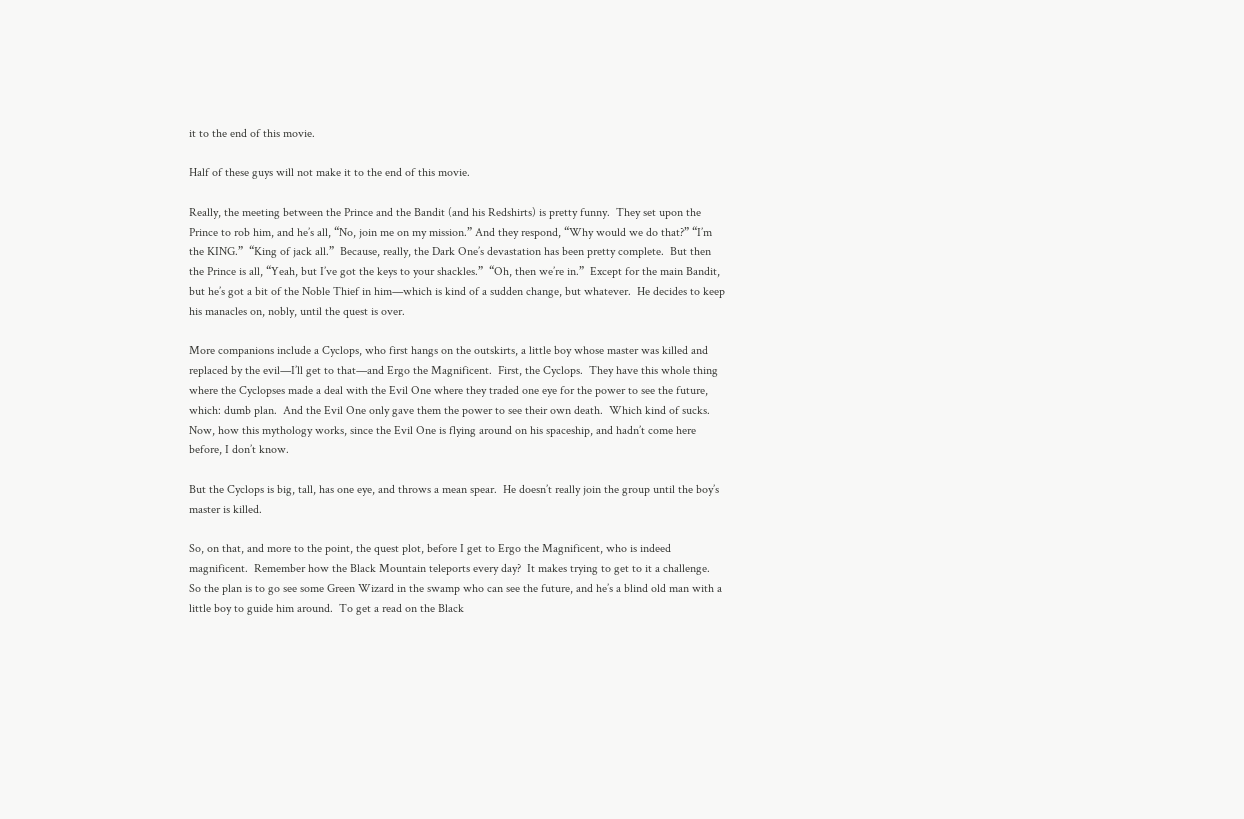it to the end of this movie.

Half of these guys will not make it to the end of this movie.

Really, the meeting between the Prince and the Bandit (and his Redshirts) is pretty funny.  They set upon the Prince to rob him, and he’s all, “No, join me on my mission.” And they respond, “Why would we do that?” “I’m the KING.”  “King of jack all.”  Because, really, the Dark One’s devastation has been pretty complete.  But then the Prince is all, “Yeah, but I’ve got the keys to your shackles.”  “Oh, then we’re in.”  Except for the main Bandit, but he’s got a bit of the Noble Thief in him—which is kind of a sudden change, but whatever.  He decides to keep his manacles on, nobly, until the quest is over.

More companions include a Cyclops, who first hangs on the outskirts, a little boy whose master was killed and replaced by the evil—I’ll get to that—and Ergo the Magnificent.  First, the Cyclops.  They have this whole thing where the Cyclopses made a deal with the Evil One where they traded one eye for the power to see the future, which: dumb plan.  And the Evil One only gave them the power to see their own death.  Which kind of sucks.  Now, how this mythology works, since the Evil One is flying around on his spaceship, and hadn’t come here before, I don’t know.

But the Cyclops is big, tall, has one eye, and throws a mean spear.  He doesn’t really join the group until the boy’s master is killed.

So, on that, and more to the point, the quest plot, before I get to Ergo the Magnificent, who is indeed magnificent.  Remember how the Black Mountain teleports every day?  It makes trying to get to it a challenge.  So the plan is to go see some Green Wizard in the swamp who can see the future, and he’s a blind old man with a little boy to guide him around.  To get a read on the Black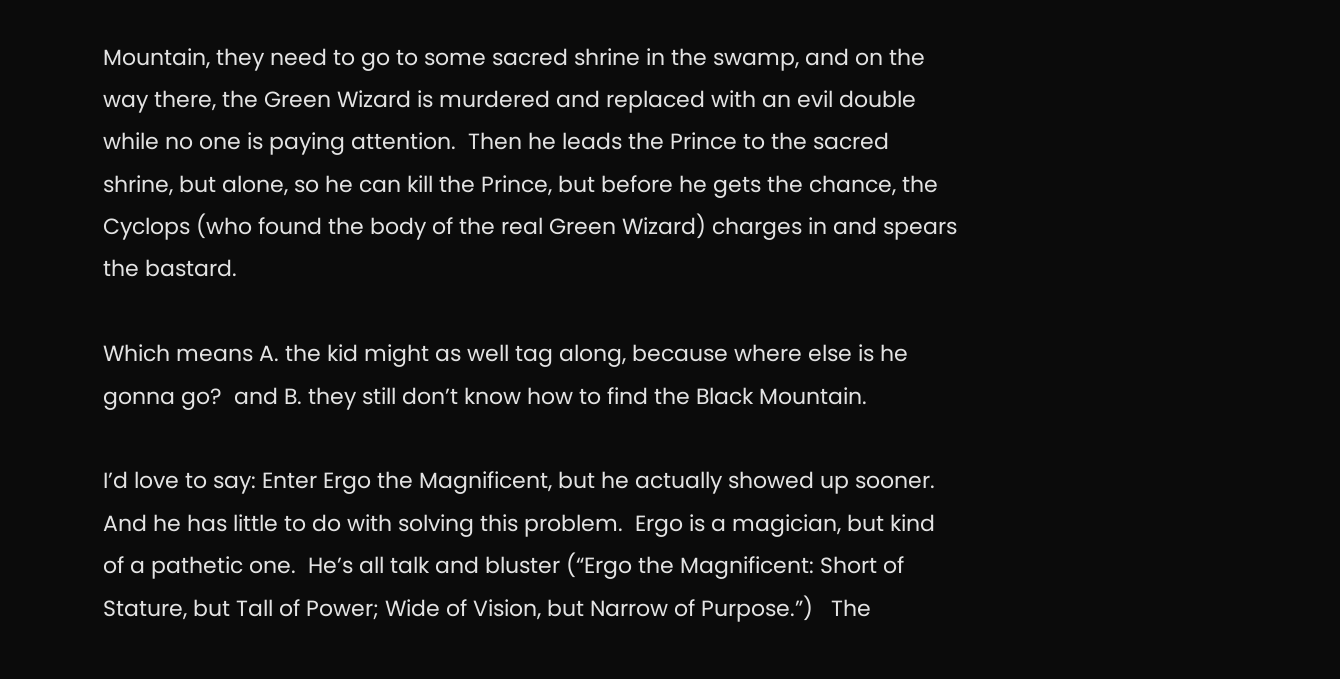Mountain, they need to go to some sacred shrine in the swamp, and on the way there, the Green Wizard is murdered and replaced with an evil double while no one is paying attention.  Then he leads the Prince to the sacred shrine, but alone, so he can kill the Prince, but before he gets the chance, the Cyclops (who found the body of the real Green Wizard) charges in and spears the bastard.

Which means A. the kid might as well tag along, because where else is he gonna go?  and B. they still don’t know how to find the Black Mountain.

I’d love to say: Enter Ergo the Magnificent, but he actually showed up sooner.  And he has little to do with solving this problem.  Ergo is a magician, but kind of a pathetic one.  He’s all talk and bluster (“Ergo the Magnificent: Short of Stature, but Tall of Power; Wide of Vision, but Narrow of Purpose.”)   The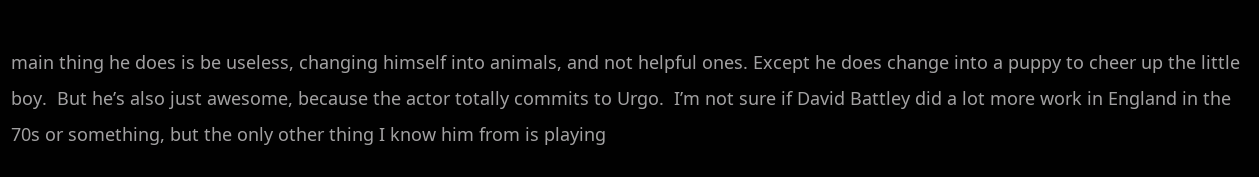main thing he does is be useless, changing himself into animals, and not helpful ones. Except he does change into a puppy to cheer up the little boy.  But he’s also just awesome, because the actor totally commits to Urgo.  I’m not sure if David Battley did a lot more work in England in the 70s or something, but the only other thing I know him from is playing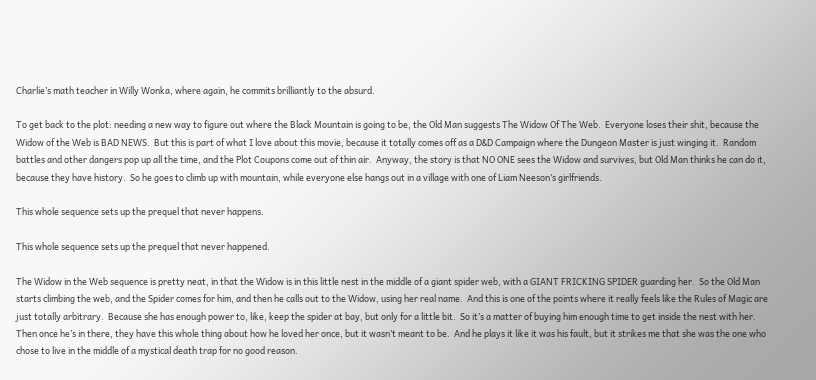Charlie’s math teacher in Willy Wonka, where again, he commits brilliantly to the absurd.

To get back to the plot: needing a new way to figure out where the Black Mountain is going to be, the Old Man suggests The Widow Of The Web.  Everyone loses their shit, because the Widow of the Web is BAD NEWS.  But this is part of what I love about this movie, because it totally comes off as a D&D Campaign where the Dungeon Master is just winging it.  Random battles and other dangers pop up all the time, and the Plot Coupons come out of thin air.  Anyway, the story is that NO ONE sees the Widow and survives, but Old Man thinks he can do it, because they have history.  So he goes to climb up with mountain, while everyone else hangs out in a village with one of Liam Neeson’s girlfriends.

This whole sequence sets up the prequel that never happens.

This whole sequence sets up the prequel that never happened.

The Widow in the Web sequence is pretty neat, in that the Widow is in this little nest in the middle of a giant spider web, with a GIANT FRICKING SPIDER guarding her.  So the Old Man starts climbing the web, and the Spider comes for him, and then he calls out to the Widow, using her real name.  And this is one of the points where it really feels like the Rules of Magic are just totally arbitrary.  Because she has enough power to, like, keep the spider at bay, but only for a little bit.  So it’s a matter of buying him enough time to get inside the nest with her.  Then once he’s in there, they have this whole thing about how he loved her once, but it wasn’t meant to be.  And he plays it like it was his fault, but it strikes me that she was the one who chose to live in the middle of a mystical death trap for no good reason.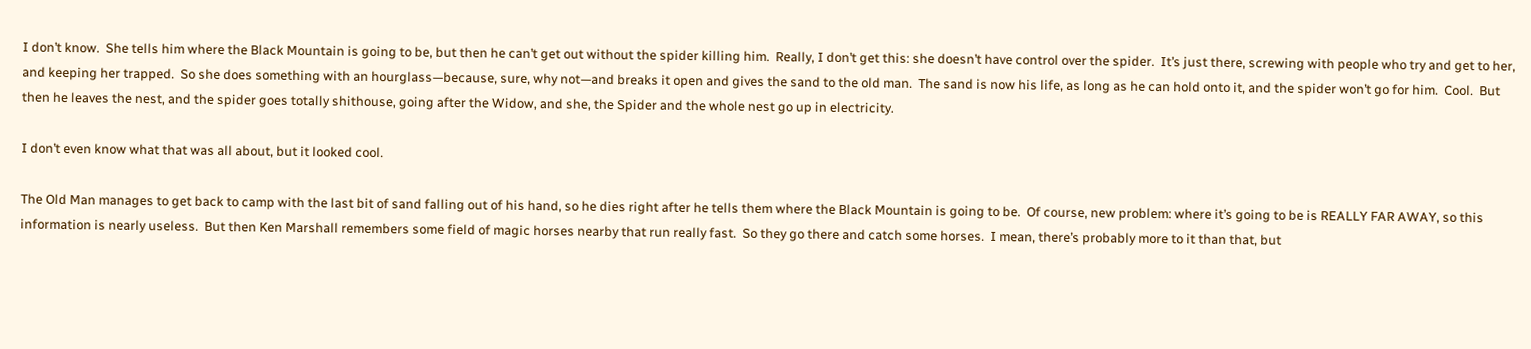I don’t know.  She tells him where the Black Mountain is going to be, but then he can’t get out without the spider killing him.  Really, I don’t get this: she doesn’t have control over the spider.  It’s just there, screwing with people who try and get to her, and keeping her trapped.  So she does something with an hourglass—because, sure, why not—and breaks it open and gives the sand to the old man.  The sand is now his life, as long as he can hold onto it, and the spider won’t go for him.  Cool.  But then he leaves the nest, and the spider goes totally shithouse, going after the Widow, and she, the Spider and the whole nest go up in electricity.

I don’t even know what that was all about, but it looked cool.

The Old Man manages to get back to camp with the last bit of sand falling out of his hand, so he dies right after he tells them where the Black Mountain is going to be.  Of course, new problem: where it’s going to be is REALLY FAR AWAY, so this information is nearly useless.  But then Ken Marshall remembers some field of magic horses nearby that run really fast.  So they go there and catch some horses.  I mean, there’s probably more to it than that, but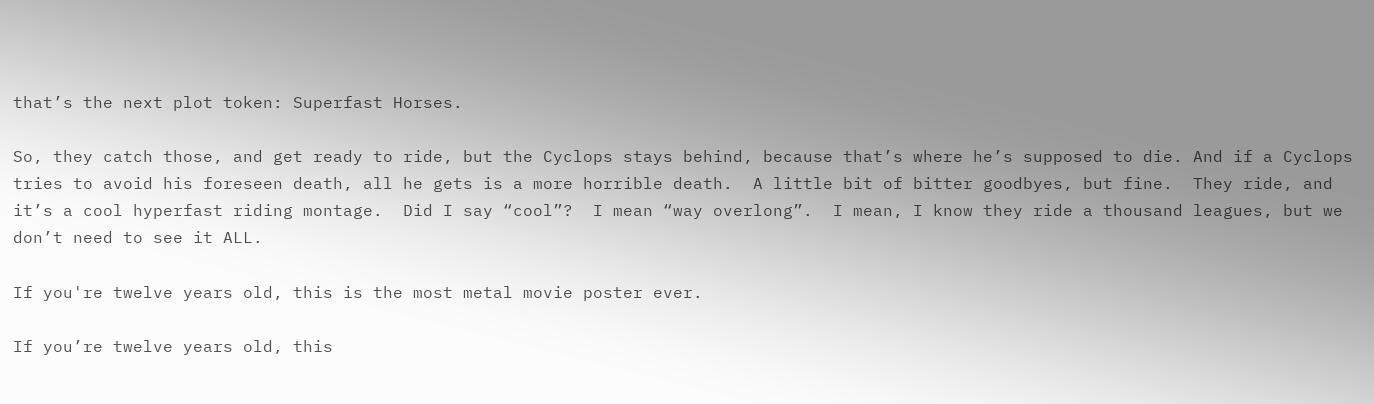that’s the next plot token: Superfast Horses.

So, they catch those, and get ready to ride, but the Cyclops stays behind, because that’s where he’s supposed to die. And if a Cyclops tries to avoid his foreseen death, all he gets is a more horrible death.  A little bit of bitter goodbyes, but fine.  They ride, and it’s a cool hyperfast riding montage.  Did I say “cool”?  I mean “way overlong”.  I mean, I know they ride a thousand leagues, but we don’t need to see it ALL.

If you're twelve years old, this is the most metal movie poster ever.

If you’re twelve years old, this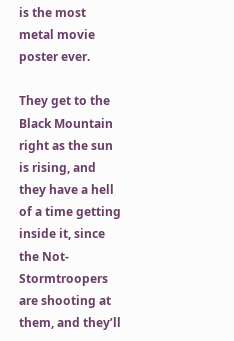is the most metal movie poster ever.

They get to the Black Mountain right as the sun is rising, and they have a hell of a time getting inside it, since the Not-Stormtroopers are shooting at them, and they’ll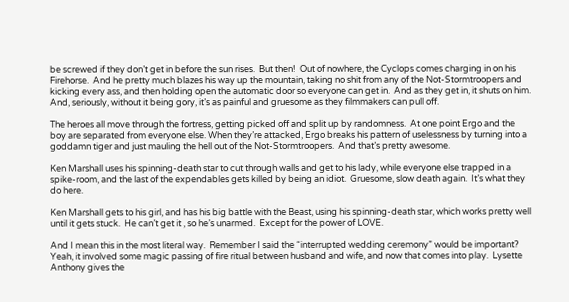be screwed if they don’t get in before the sun rises.  But then!  Out of nowhere, the Cyclops comes charging in on his Firehorse.  And he pretty much blazes his way up the mountain, taking no shit from any of the Not-Stormtroopers and kicking every ass, and then holding open the automatic door so everyone can get in.  And as they get in, it shuts on him.  And, seriously, without it being gory, it’s as painful and gruesome as they filmmakers can pull off.

The heroes all move through the fortress, getting picked off and split up by randomness.  At one point Ergo and the boy are separated from everyone else. When they’re attacked, Ergo breaks his pattern of uselessness by turning into a goddamn tiger and just mauling the hell out of the Not-Stormtroopers.  And that’s pretty awesome.

Ken Marshall uses his spinning-death star to cut through walls and get to his lady, while everyone else trapped in a spike-room, and the last of the expendables gets killed by being an idiot.  Gruesome, slow death again.  It’s what they do here.

Ken Marshall gets to his girl, and has his big battle with the Beast, using his spinning-death star, which works pretty well until it gets stuck.  He can’t get it , so he’s unarmed.  Except for the power of LOVE.

And I mean this in the most literal way.  Remember I said the “interrupted wedding ceremony” would be important?  Yeah, it involved some magic passing of fire ritual between husband and wife, and now that comes into play.  Lysette Anthony gives the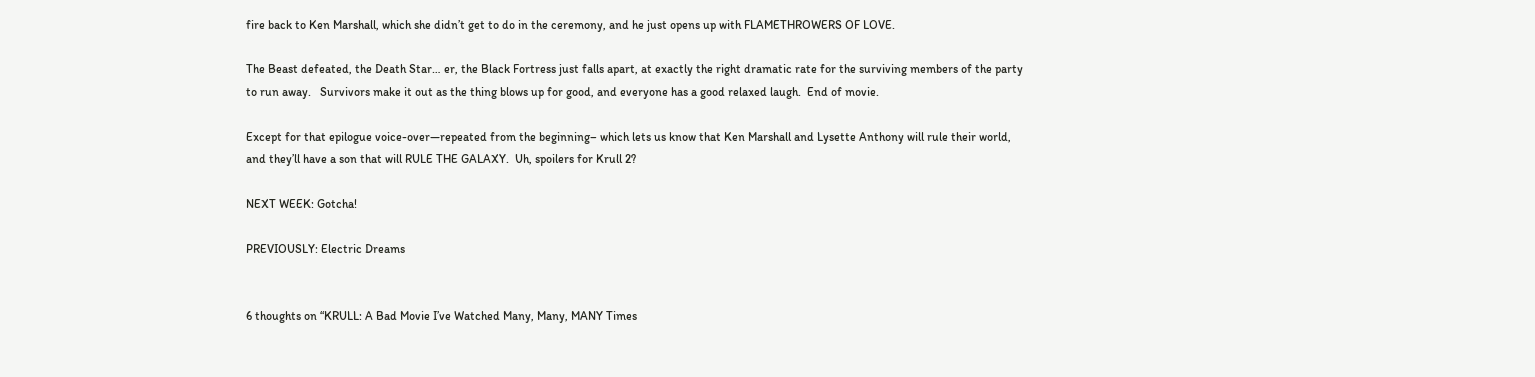fire back to Ken Marshall, which she didn’t get to do in the ceremony, and he just opens up with FLAMETHROWERS OF LOVE.

The Beast defeated, the Death Star… er, the Black Fortress just falls apart, at exactly the right dramatic rate for the surviving members of the party to run away.   Survivors make it out as the thing blows up for good, and everyone has a good relaxed laugh.  End of movie.

Except for that epilogue voice-over—repeated from the beginning– which lets us know that Ken Marshall and Lysette Anthony will rule their world, and they’ll have a son that will RULE THE GALAXY.  Uh, spoilers for Krull 2?

NEXT WEEK: Gotcha!

PREVIOUSLY: Electric Dreams


6 thoughts on “KRULL: A Bad Movie I’ve Watched Many, Many, MANY Times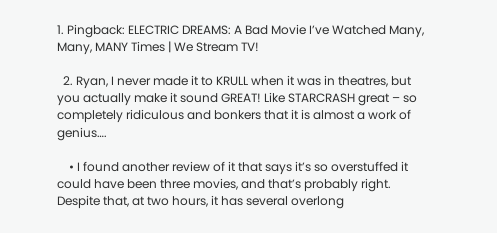1. Pingback: ELECTRIC DREAMS: A Bad Movie I’ve Watched Many, Many, MANY Times | We Stream TV!

  2. Ryan, I never made it to KRULL when it was in theatres, but you actually make it sound GREAT! Like STARCRASH great – so completely ridiculous and bonkers that it is almost a work of genius….

    • I found another review of it that says it’s so overstuffed it could have been three movies, and that’s probably right. Despite that, at two hours, it has several overlong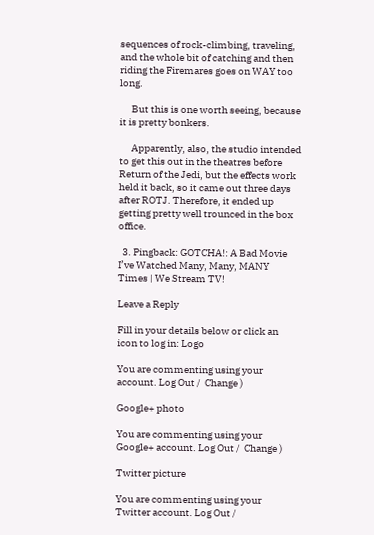sequences of rock-climbing, traveling, and the whole bit of catching and then riding the Firemares goes on WAY too long.

      But this is one worth seeing, because it is pretty bonkers.

      Apparently, also, the studio intended to get this out in the theatres before Return of the Jedi, but the effects work held it back, so it came out three days after ROTJ. Therefore, it ended up getting pretty well trounced in the box office.

  3. Pingback: GOTCHA!: A Bad Movie I’ve Watched Many, Many, MANY Times | We Stream TV!

Leave a Reply

Fill in your details below or click an icon to log in: Logo

You are commenting using your account. Log Out /  Change )

Google+ photo

You are commenting using your Google+ account. Log Out /  Change )

Twitter picture

You are commenting using your Twitter account. Log Out /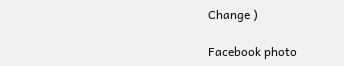Change )

Facebook photo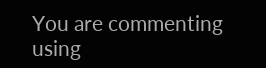You are commenting using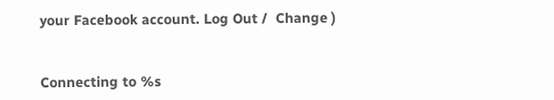your Facebook account. Log Out /  Change )


Connecting to %s